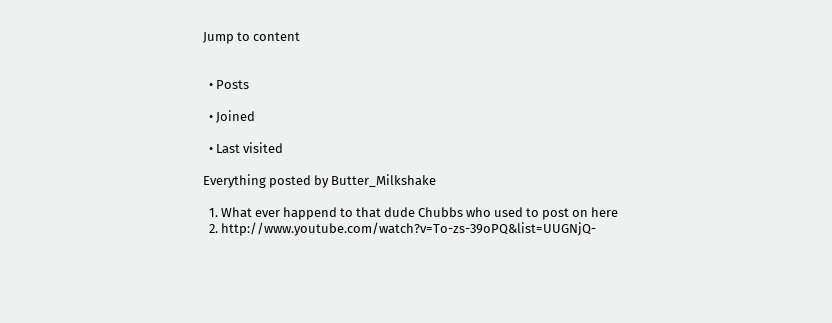Jump to content


  • Posts

  • Joined

  • Last visited

Everything posted by Butter_Milkshake

  1. What ever happend to that dude Chubbs who used to post on here
  2. http://www.youtube.com/watch?v=To-zs-39oPQ&list=UUGNjQ-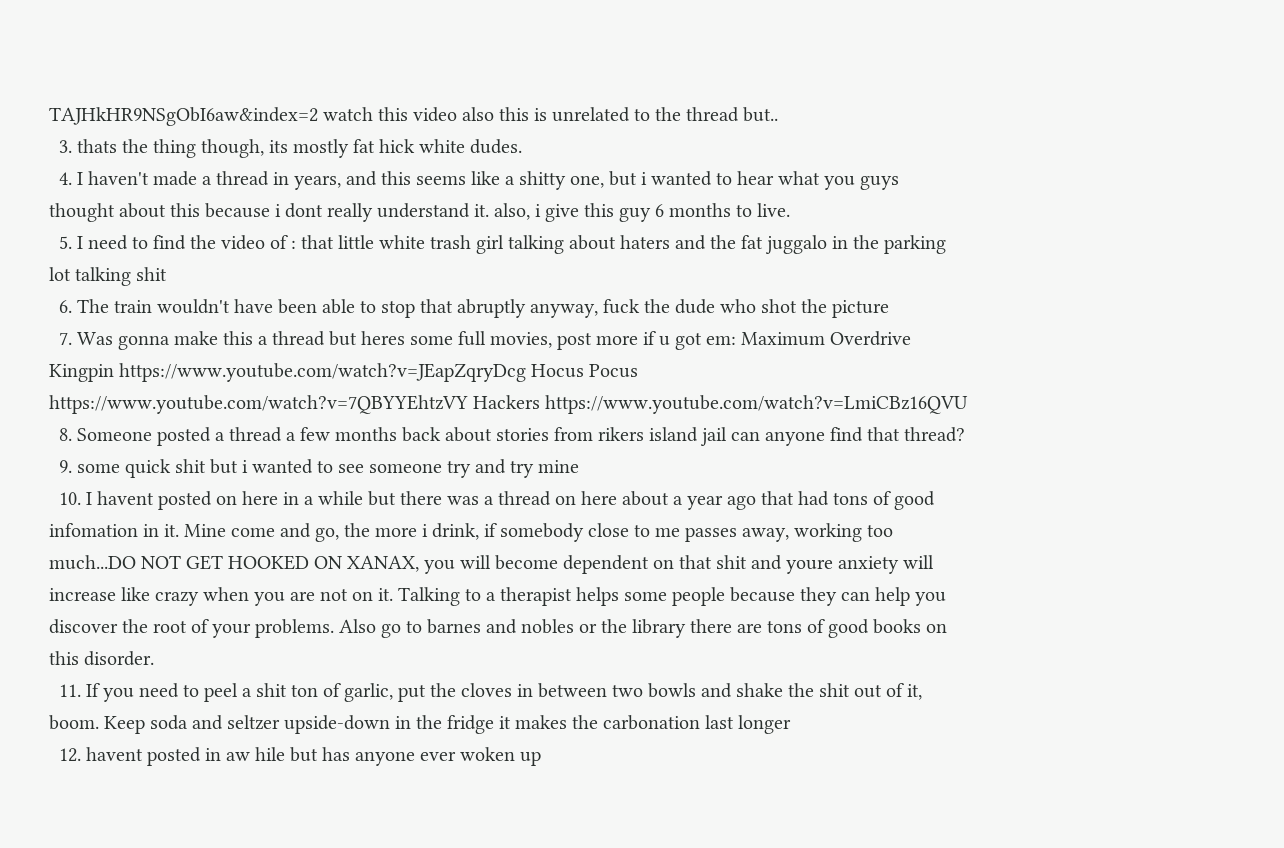TAJHkHR9NSgObI6aw&index=2 watch this video also this is unrelated to the thread but..
  3. thats the thing though, its mostly fat hick white dudes.
  4. I haven't made a thread in years, and this seems like a shitty one, but i wanted to hear what you guys thought about this because i dont really understand it. also, i give this guy 6 months to live.
  5. I need to find the video of : that little white trash girl talking about haters and the fat juggalo in the parking lot talking shit
  6. The train wouldn't have been able to stop that abruptly anyway, fuck the dude who shot the picture
  7. Was gonna make this a thread but heres some full movies, post more if u got em: Maximum Overdrive Kingpin https://www.youtube.com/watch?v=JEapZqryDcg Hocus Pocus https://www.youtube.com/watch?v=7QBYYEhtzVY Hackers https://www.youtube.com/watch?v=LmiCBz16QVU
  8. Someone posted a thread a few months back about stories from rikers island jail can anyone find that thread?
  9. some quick shit but i wanted to see someone try and try mine
  10. I havent posted on here in a while but there was a thread on here about a year ago that had tons of good infomation in it. Mine come and go, the more i drink, if somebody close to me passes away, working too much...DO NOT GET HOOKED ON XANAX, you will become dependent on that shit and youre anxiety will increase like crazy when you are not on it. Talking to a therapist helps some people because they can help you discover the root of your problems. Also go to barnes and nobles or the library there are tons of good books on this disorder.
  11. If you need to peel a shit ton of garlic, put the cloves in between two bowls and shake the shit out of it, boom. Keep soda and seltzer upside-down in the fridge it makes the carbonation last longer
  12. havent posted in aw hile but has anyone ever woken up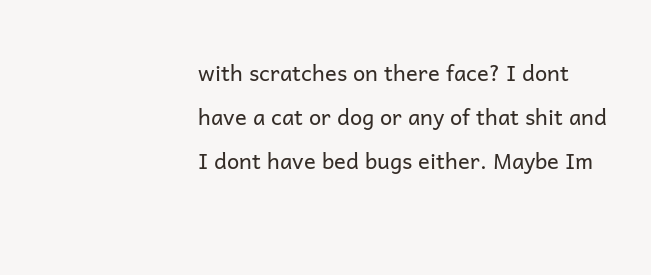with scratches on there face? I dont have a cat or dog or any of that shit and I dont have bed bugs either. Maybe Im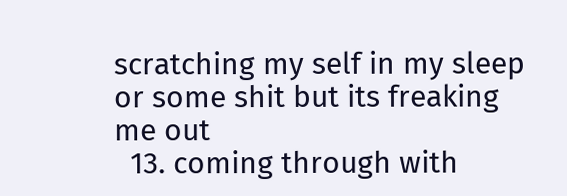scratching my self in my sleep or some shit but its freaking me out
  13. coming through with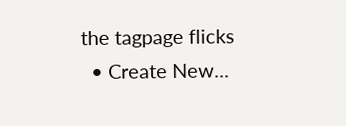the tagpage flicks
  • Create New...